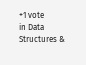+1 vote
in Data Structures &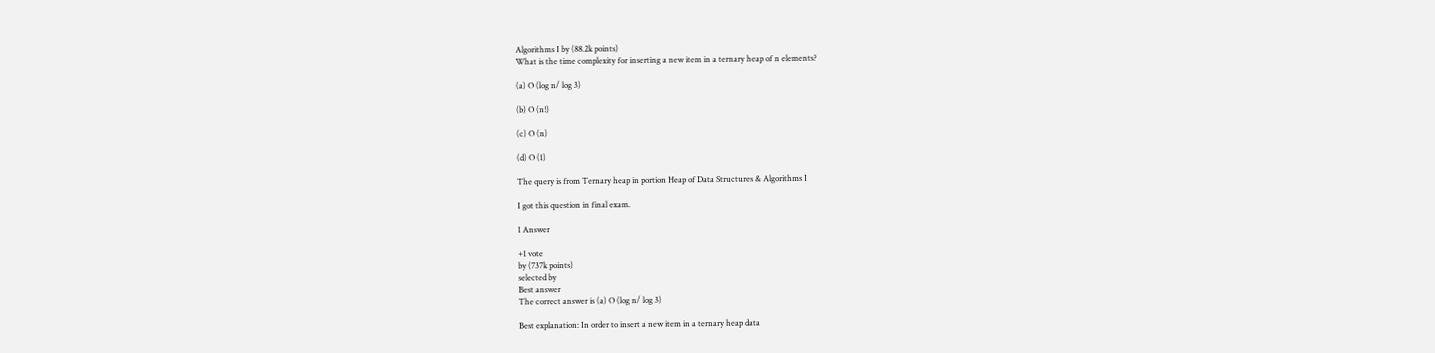Algorithms I by (88.2k points)
What is the time complexity for inserting a new item in a ternary heap of n elements?

(a) O (log n/ log 3)

(b) O (n!)

(c) O (n)

(d) O (1)

The query is from Ternary heap in portion Heap of Data Structures & Algorithms I

I got this question in final exam.

1 Answer

+1 vote
by (737k points)
selected by
Best answer
The correct answer is (a) O (log n/ log 3)

Best explanation: In order to insert a new item in a ternary heap data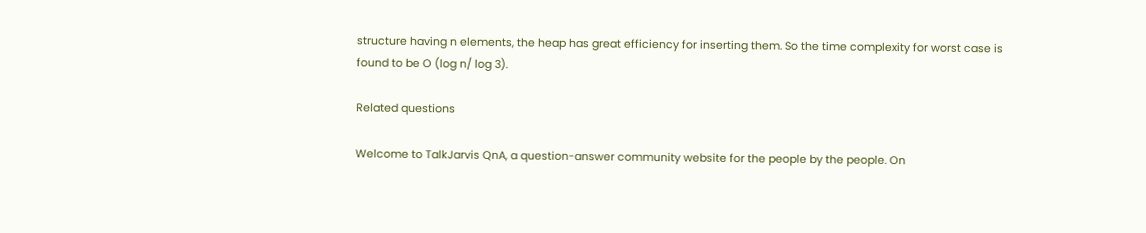structure having n elements, the heap has great efficiency for inserting them. So the time complexity for worst case is found to be O (log n/ log 3).

Related questions

Welcome to TalkJarvis QnA, a question-answer community website for the people by the people. On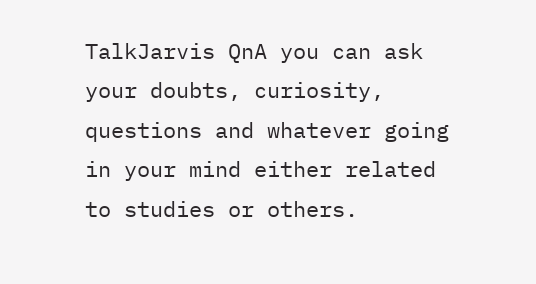TalkJarvis QnA you can ask your doubts, curiosity, questions and whatever going in your mind either related to studies or others.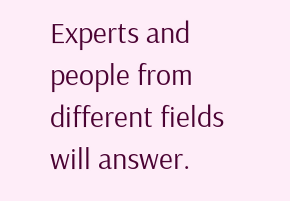Experts and people from different fields will answer.